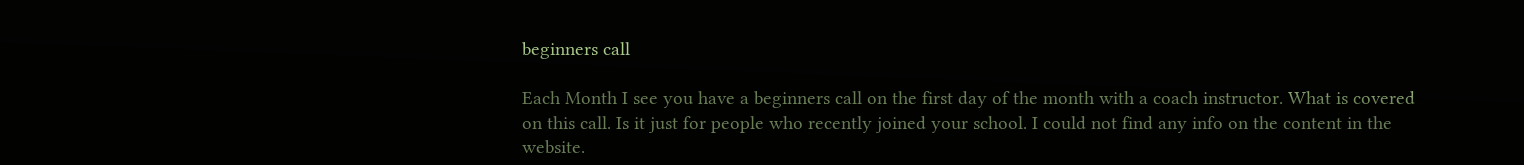beginners call

Each Month I see you have a beginners call on the first day of the month with a coach instructor. What is covered on this call. Is it just for people who recently joined your school. I could not find any info on the content in the website.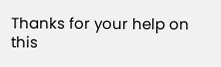Thanks for your help on this